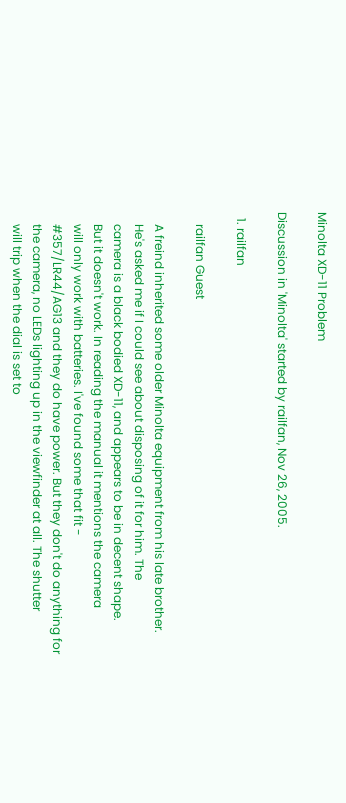Minolta XD-11 Problem

Discussion in 'Minolta' started by railfan, Nov 26, 2005.

  1. railfan

    railfan Guest

    A freind inherited some older Minolta equipment from his late brother.
    He's asked me if I could see about disposing of it for him. The
    camera is a black bodied XD-11, and appears to be in decent shape.
    But it doesn't work. In reading the manual it mentions the camera
    will only work with batteries. I've found some that fit -
    #357/LR44/AG13 and they do have power. But they don't do anything for
    the camera, no LEDs lighting up in the viewfinder at all. The shutter
    will trip when the dial is set to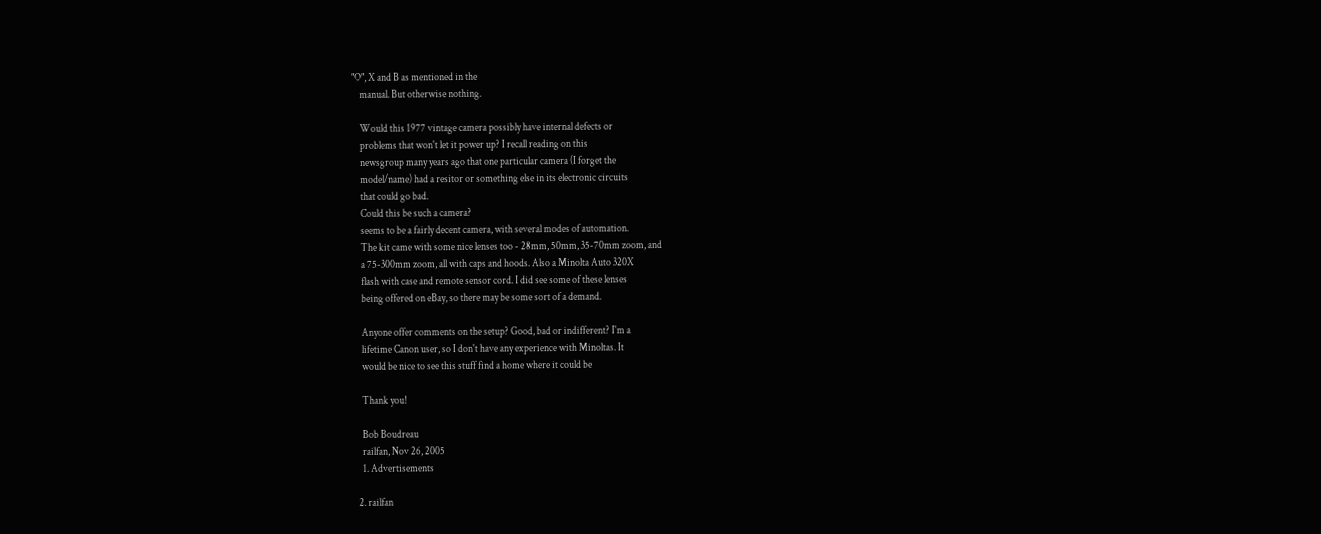"O", X and B as mentioned in the
    manual. But otherwise nothing.

    Would this 1977 vintage camera possibly have internal defects or
    problems that won't let it power up? I recall reading on this
    newsgroup many years ago that one particular camera (I forget the
    model/name) had a resitor or something else in its electronic circuits
    that could go bad.
    Could this be such a camera?
    seems to be a fairly decent camera, with several modes of automation.
    The kit came with some nice lenses too - 28mm, 50mm, 35-70mm zoom, and
    a 75-300mm zoom, all with caps and hoods. Also a Minolta Auto 320X
    flash with case and remote sensor cord. I did see some of these lenses
    being offered on eBay, so there may be some sort of a demand.

    Anyone offer comments on the setup? Good, bad or indifferent? I'm a
    lifetime Canon user, so I don't have any experience with Minoltas. It
    would be nice to see this stuff find a home where it could be

    Thank you!

    Bob Boudreau
    railfan, Nov 26, 2005
    1. Advertisements

  2. railfan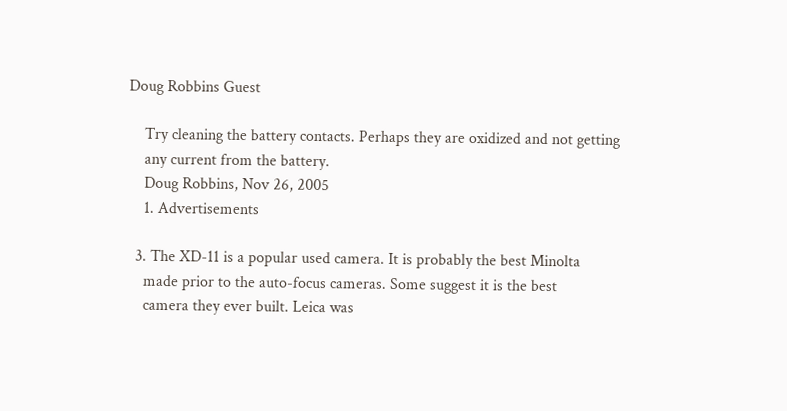Doug Robbins Guest

    Try cleaning the battery contacts. Perhaps they are oxidized and not getting
    any current from the battery.
    Doug Robbins, Nov 26, 2005
    1. Advertisements

  3. The XD-11 is a popular used camera. It is probably the best Minolta
    made prior to the auto-focus cameras. Some suggest it is the best
    camera they ever built. Leica was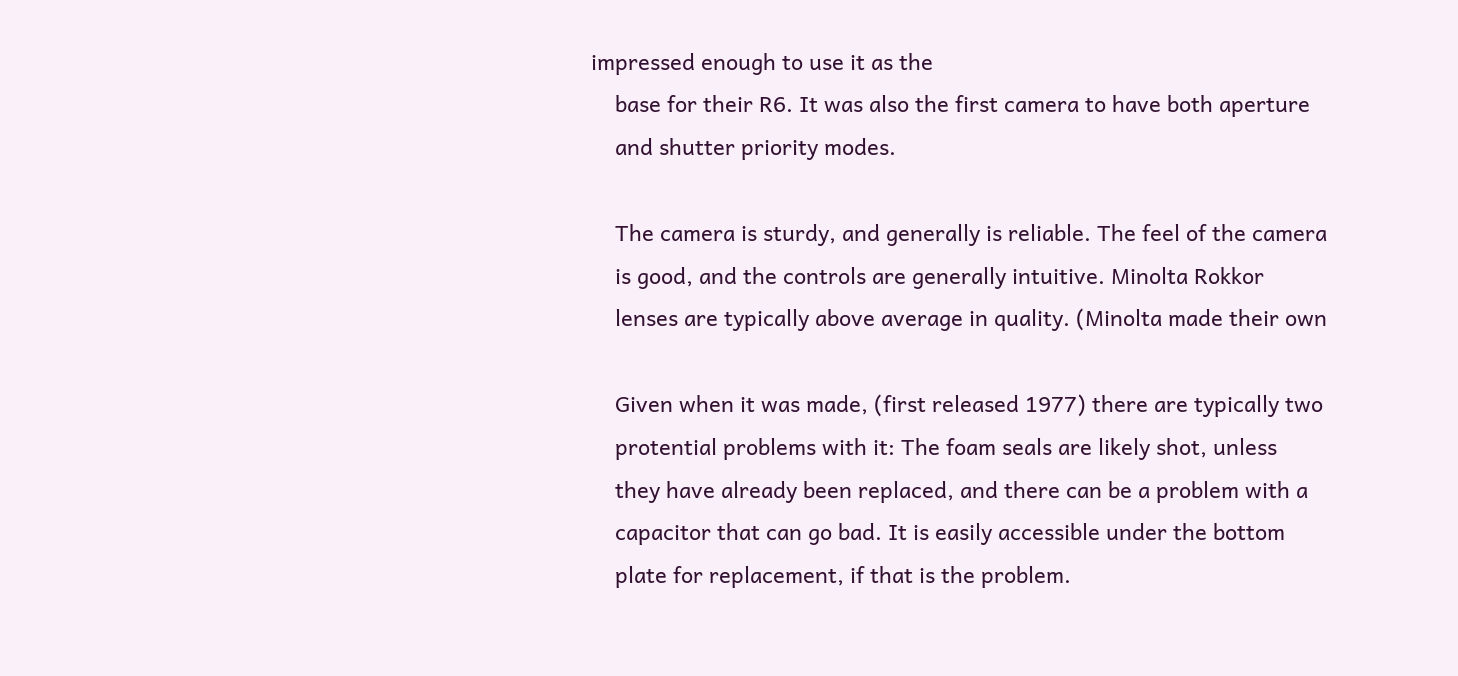impressed enough to use it as the
    base for their R6. It was also the first camera to have both aperture
    and shutter priority modes.

    The camera is sturdy, and generally is reliable. The feel of the camera
    is good, and the controls are generally intuitive. Minolta Rokkor
    lenses are typically above average in quality. (Minolta made their own

    Given when it was made, (first released 1977) there are typically two
    protential problems with it: The foam seals are likely shot, unless
    they have already been replaced, and there can be a problem with a
    capacitor that can go bad. It is easily accessible under the bottom
    plate for replacement, if that is the problem.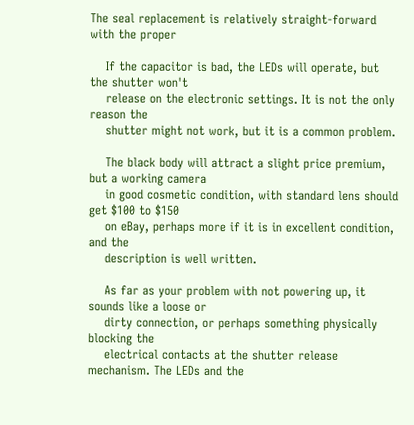The seal replacement is relatively straight-forward with the proper

    If the capacitor is bad, the LEDs will operate, but the shutter won't
    release on the electronic settings. It is not the only reason the
    shutter might not work, but it is a common problem.

    The black body will attract a slight price premium, but a working camera
    in good cosmetic condition, with standard lens should get $100 to $150
    on eBay, perhaps more if it is in excellent condition, and the
    description is well written.

    As far as your problem with not powering up, it sounds like a loose or
    dirty connection, or perhaps something physically blocking the
    electrical contacts at the shutter release mechanism. The LEDs and the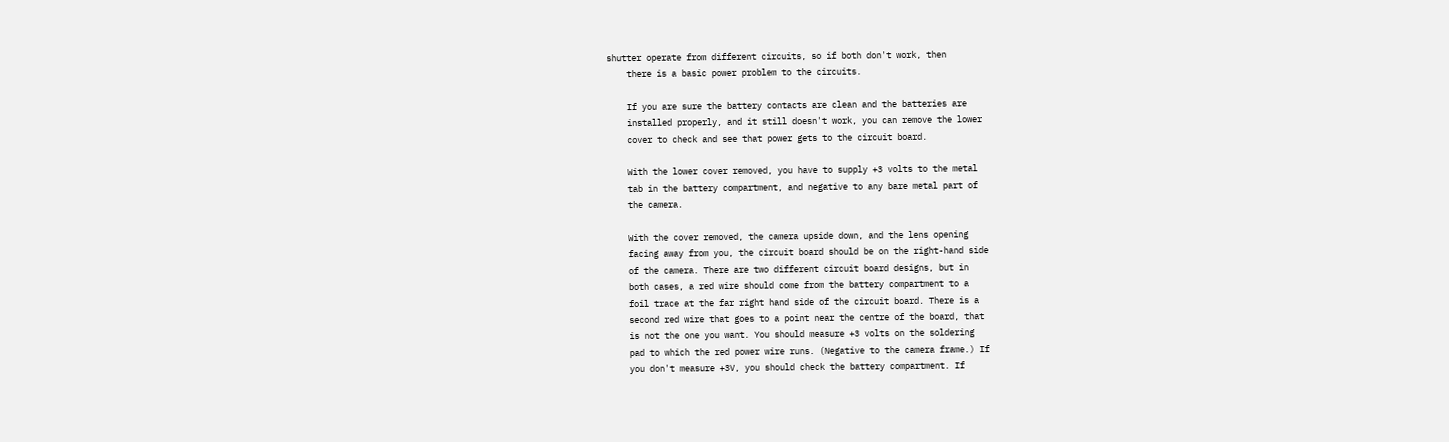shutter operate from different circuits, so if both don't work, then
    there is a basic power problem to the circuits.

    If you are sure the battery contacts are clean and the batteries are
    installed properly, and it still doesn't work, you can remove the lower
    cover to check and see that power gets to the circuit board.

    With the lower cover removed, you have to supply +3 volts to the metal
    tab in the battery compartment, and negative to any bare metal part of
    the camera.

    With the cover removed, the camera upside down, and the lens opening
    facing away from you, the circuit board should be on the right-hand side
    of the camera. There are two different circuit board designs, but in
    both cases, a red wire should come from the battery compartment to a
    foil trace at the far right hand side of the circuit board. There is a
    second red wire that goes to a point near the centre of the board, that
    is not the one you want. You should measure +3 volts on the soldering
    pad to which the red power wire runs. (Negative to the camera frame.) If
    you don't measure +3V, you should check the battery compartment. If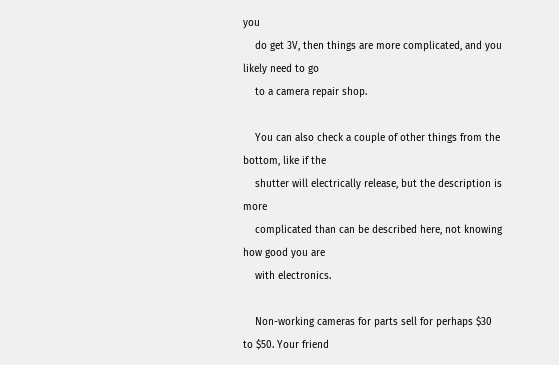you
    do get 3V, then things are more complicated, and you likely need to go
    to a camera repair shop.

    You can also check a couple of other things from the bottom, like if the
    shutter will electrically release, but the description is more
    complicated than can be described here, not knowing how good you are
    with electronics.

    Non-working cameras for parts sell for perhaps $30 to $50. Your friend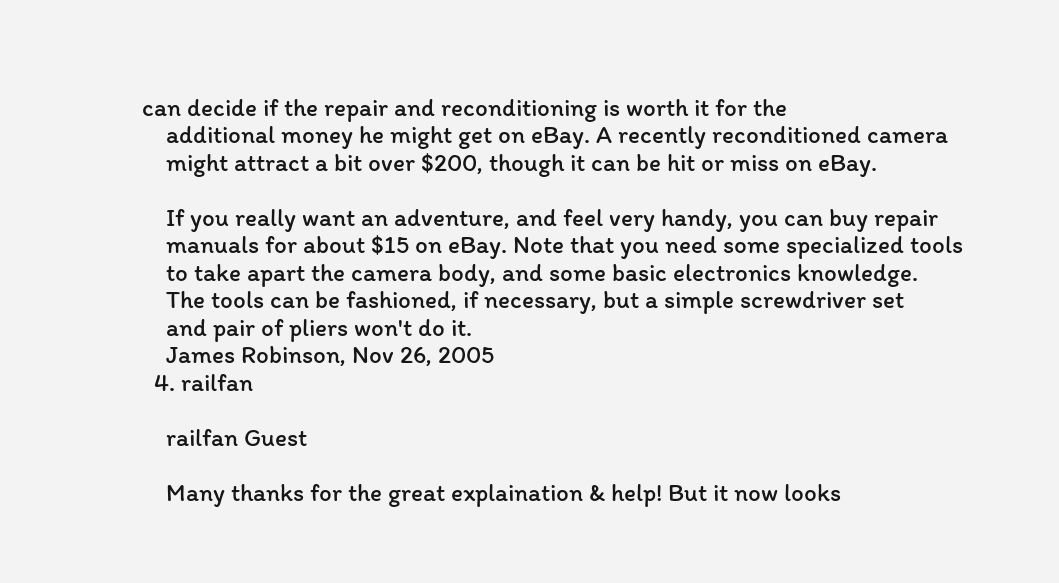can decide if the repair and reconditioning is worth it for the
    additional money he might get on eBay. A recently reconditioned camera
    might attract a bit over $200, though it can be hit or miss on eBay.

    If you really want an adventure, and feel very handy, you can buy repair
    manuals for about $15 on eBay. Note that you need some specialized tools
    to take apart the camera body, and some basic electronics knowledge.
    The tools can be fashioned, if necessary, but a simple screwdriver set
    and pair of pliers won't do it.
    James Robinson, Nov 26, 2005
  4. railfan

    railfan Guest

    Many thanks for the great explaination & help! But it now looks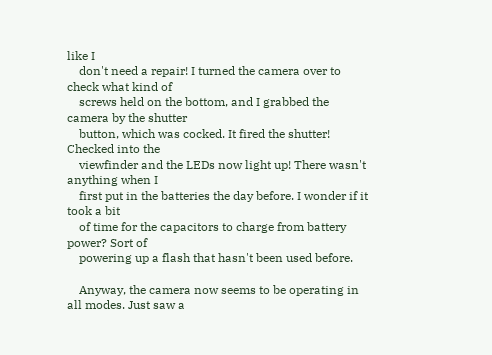like I
    don't need a repair! I turned the camera over to check what kind of
    screws held on the bottom, and I grabbed the camera by the shutter
    button, which was cocked. It fired the shutter! Checked into the
    viewfinder and the LEDs now light up! There wasn't anything when I
    first put in the batteries the day before. I wonder if it took a bit
    of time for the capacitors to charge from battery power? Sort of
    powering up a flash that hasn't been used before.

    Anyway, the camera now seems to be operating in all modes. Just saw a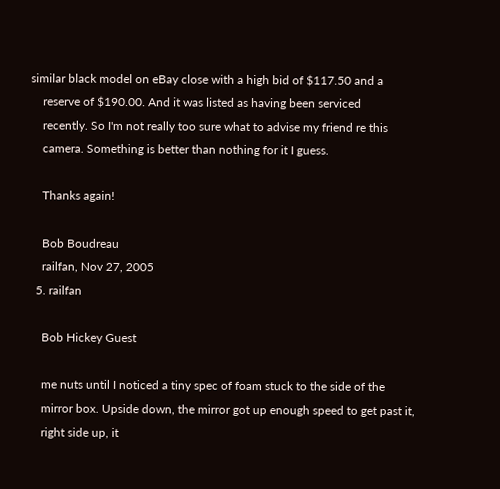similar black model on eBay close with a high bid of $117.50 and a
    reserve of $190.00. And it was listed as having been serviced
    recently. So I'm not really too sure what to advise my friend re this
    camera. Something is better than nothing for it I guess.

    Thanks again!

    Bob Boudreau
    railfan, Nov 27, 2005
  5. railfan

    Bob Hickey Guest

    me nuts until I noticed a tiny spec of foam stuck to the side of the
    mirror box. Upside down, the mirror got up enough speed to get past it,
    right side up, it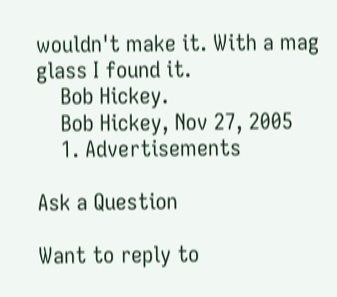wouldn't make it. With a mag glass I found it.
    Bob Hickey.
    Bob Hickey, Nov 27, 2005
    1. Advertisements

Ask a Question

Want to reply to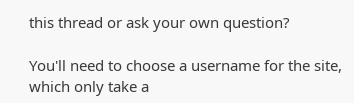this thread or ask your own question?

You'll need to choose a username for the site, which only take a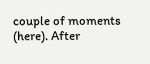couple of moments (here). After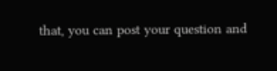that, you can post your question and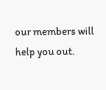our members will help you out.